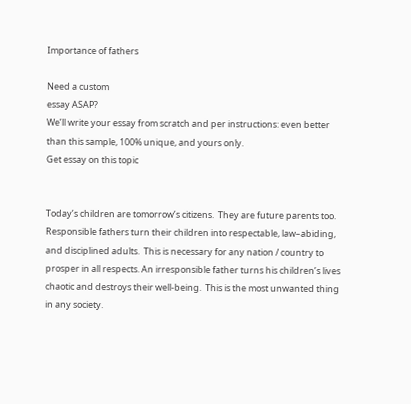Importance of fathers

Need a custom
essay ASAP?
We’ll write your essay from scratch and per instructions: even better than this sample, 100% unique, and yours only.
Get essay on this topic


Today’s children are tomorrow’s citizens.  They are future parents too.  Responsible fathers turn their children into respectable, law–abiding, and disciplined adults.  This is necessary for any nation / country to prosper in all respects. An irresponsible father turns his children’s lives chaotic and destroys their well-being.  This is the most unwanted thing in any society.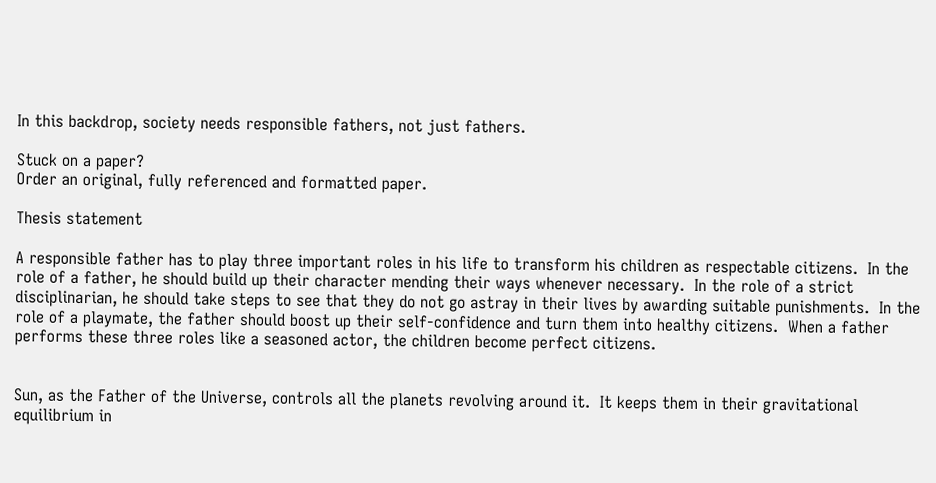In this backdrop, society needs responsible fathers, not just fathers.

Stuck on a paper?
Order an original, fully referenced and formatted paper.

Thesis statement

A responsible father has to play three important roles in his life to transform his children as respectable citizens.  In the role of a father, he should build up their character mending their ways whenever necessary.  In the role of a strict disciplinarian, he should take steps to see that they do not go astray in their lives by awarding suitable punishments.  In the role of a playmate, the father should boost up their self-confidence and turn them into healthy citizens.  When a father performs these three roles like a seasoned actor, the children become perfect citizens.


Sun, as the Father of the Universe, controls all the planets revolving around it.  It keeps them in their gravitational equilibrium in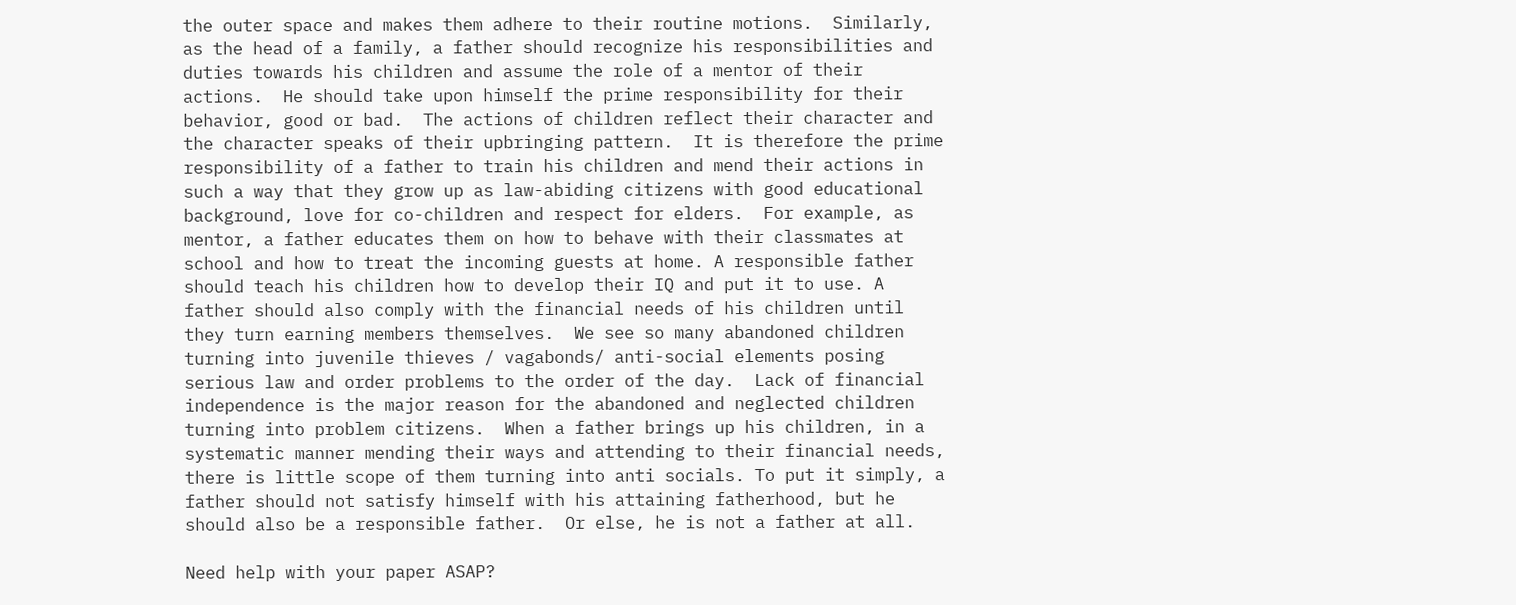the outer space and makes them adhere to their routine motions.  Similarly, as the head of a family, a father should recognize his responsibilities and duties towards his children and assume the role of a mentor of their actions.  He should take upon himself the prime responsibility for their behavior, good or bad.  The actions of children reflect their character and the character speaks of their upbringing pattern.  It is therefore the prime responsibility of a father to train his children and mend their actions in such a way that they grow up as law-abiding citizens with good educational background, love for co-children and respect for elders.  For example, as mentor, a father educates them on how to behave with their classmates at school and how to treat the incoming guests at home. A responsible father should teach his children how to develop their IQ and put it to use. A father should also comply with the financial needs of his children until they turn earning members themselves.  We see so many abandoned children turning into juvenile thieves / vagabonds/ anti-social elements posing serious law and order problems to the order of the day.  Lack of financial independence is the major reason for the abandoned and neglected children turning into problem citizens.  When a father brings up his children, in a systematic manner mending their ways and attending to their financial needs, there is little scope of them turning into anti socials. To put it simply, a father should not satisfy himself with his attaining fatherhood, but he should also be a responsible father.  Or else, he is not a father at all.

Need help with your paper ASAP?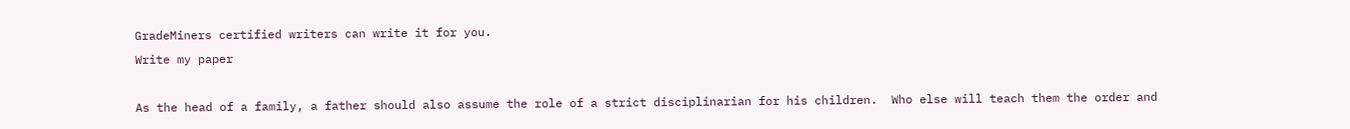GradeMiners certified writers can write it for you.
Write my paper

As the head of a family, a father should also assume the role of a strict disciplinarian for his children.  Who else will teach them the order and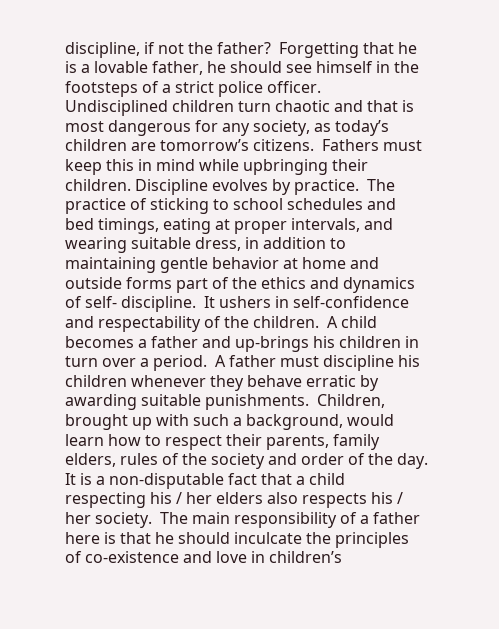discipline, if not the father?  Forgetting that he is a lovable father, he should see himself in the footsteps of a strict police officer.  Undisciplined children turn chaotic and that is most dangerous for any society, as today’s children are tomorrow’s citizens.  Fathers must keep this in mind while upbringing their children. Discipline evolves by practice.  The practice of sticking to school schedules and bed timings, eating at proper intervals, and wearing suitable dress, in addition to maintaining gentle behavior at home and outside forms part of the ethics and dynamics of self- discipline.  It ushers in self-confidence and respectability of the children.  A child becomes a father and up-brings his children in turn over a period.  A father must discipline his children whenever they behave erratic by awarding suitable punishments.  Children, brought up with such a background, would learn how to respect their parents, family elders, rules of the society and order of the day.  It is a non-disputable fact that a child respecting his / her elders also respects his / her society.  The main responsibility of a father here is that he should inculcate the principles of co-existence and love in children’s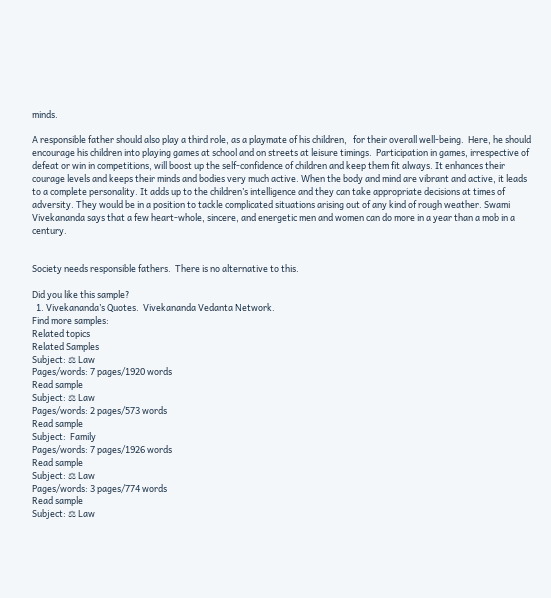minds.

A responsible father should also play a third role, as a playmate of his children,   for their overall well-being.  Here, he should encourage his children into playing games at school and on streets at leisure timings.  Participation in games, irrespective of defeat or win in competitions, will boost up the self-confidence of children and keep them fit always. It enhances their courage levels and keeps their minds and bodies very much active. When the body and mind are vibrant and active, it leads to a complete personality. It adds up to the children’s intelligence and they can take appropriate decisions at times of adversity. They would be in a position to tackle complicated situations arising out of any kind of rough weather. Swami Vivekananda says that a few heart-whole, sincere, and energetic men and women can do more in a year than a mob in a century.


Society needs responsible fathers.  There is no alternative to this.

Did you like this sample?
  1. Vivekananda’s Quotes.  Vivekananda Vedanta Network.
Find more samples:
Related topics
Related Samples
Subject: ⚖ Law
Pages/words: 7 pages/1920 words
Read sample
Subject: ⚖ Law
Pages/words: 2 pages/573 words
Read sample
Subject:  Family
Pages/words: 7 pages/1926 words
Read sample
Subject: ⚖ Law
Pages/words: 3 pages/774 words
Read sample
Subject: ⚖ Law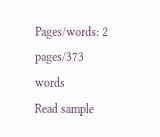Pages/words: 2 pages/373 words
Read sample